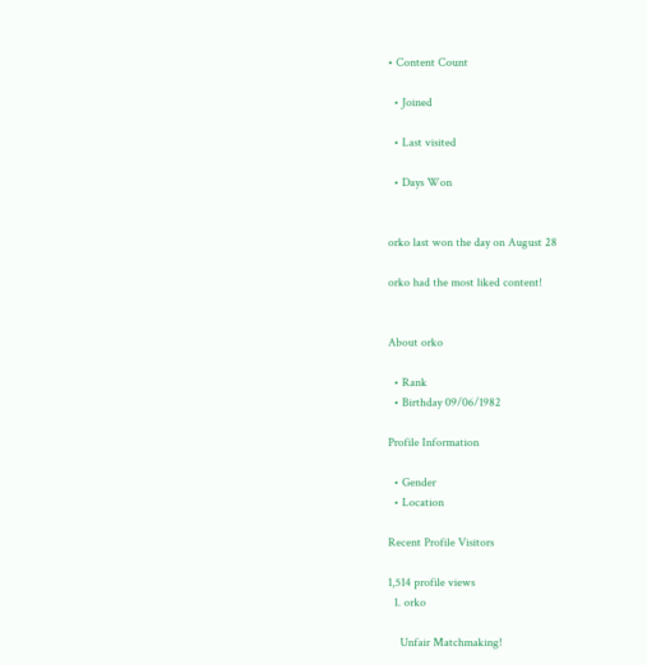• Content Count

  • Joined

  • Last visited

  • Days Won


orko last won the day on August 28

orko had the most liked content!


About orko

  • Rank
  • Birthday 09/06/1982

Profile Information

  • Gender
  • Location

Recent Profile Visitors

1,514 profile views
  1. orko

    Unfair Matchmaking!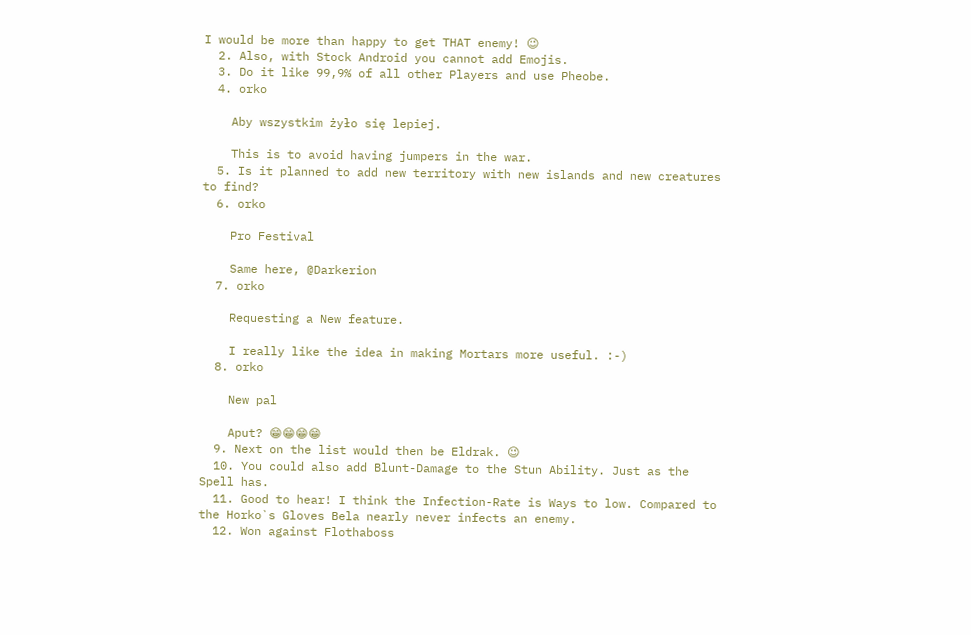I would be more than happy to get THAT enemy! 😉
  2. Also, with Stock Android you cannot add Emojis.
  3. Do it like 99,9% of all other Players and use Pheobe.
  4. orko

    Aby wszystkim żyło się lepiej.

    This is to avoid having jumpers in the war.
  5. Is it planned to add new territory with new islands and new creatures to find?
  6. orko

    Pro Festival

    Same here, @Darkerion
  7. orko

    Requesting a New feature.

    I really like the idea in making Mortars more useful. :-)
  8. orko

    New pal

    Aput? 😁😁😁😁
  9. Next on the list would then be Eldrak. 😉
  10. You could also add Blunt-Damage to the Stun Ability. Just as the Spell has.
  11. Good to hear! I think the Infection-Rate is Ways to low. Compared to the Horko`s Gloves Bela nearly never infects an enemy.
  12. Won against Flothaboss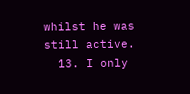whilst he was still active.
  13. I only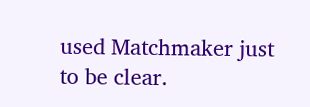used Matchmaker just to be clear.